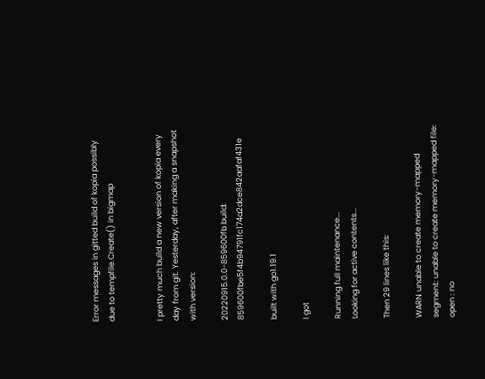Error messages in gitted build of kopia possibly due to tempfile.Create() in bigmap


I pretty much build a new version of kopia every day from git. Yesterday, after making a snapshot with version:

20220915.0.0-859600fb build: 859600fbe5f4b94791fc174a2dce842aafaf431e

built with go1.19.1

I got

Running full maintenance...
Looking for active contents...

Then 29 lines like this:

WARN unable to create memory-mapped segment: unable to create memory-mapped file: open : no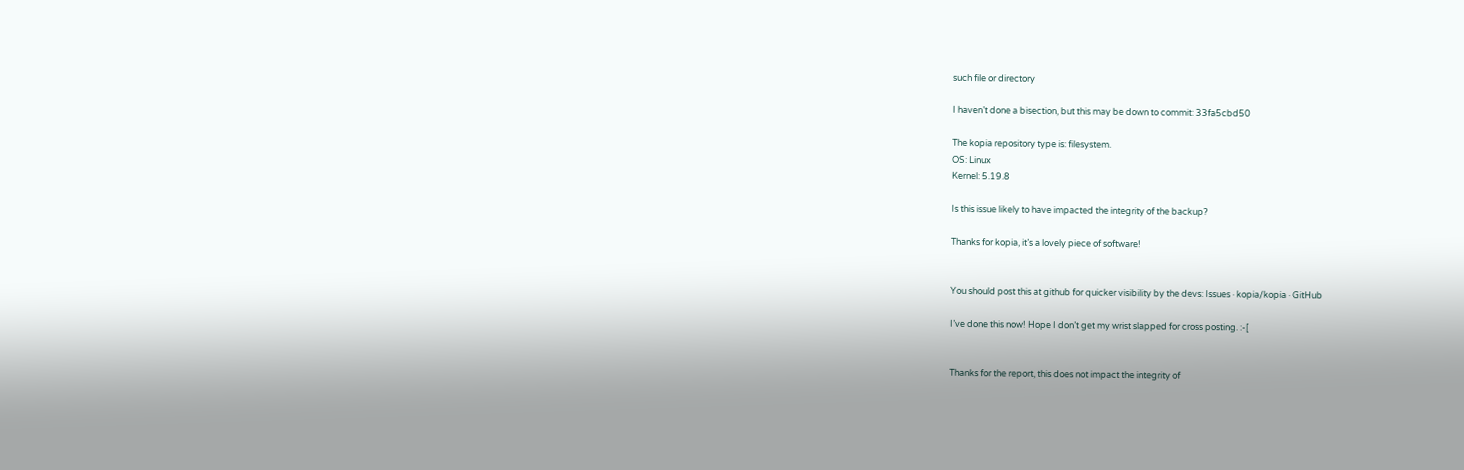such file or directory

I haven’t done a bisection, but this may be down to commit: 33fa5cbd50

The kopia repository type is: filesystem.
OS: Linux
Kernel: 5.19.8

Is this issue likely to have impacted the integrity of the backup?

Thanks for kopia, it’s a lovely piece of software!


You should post this at github for quicker visibility by the devs: Issues · kopia/kopia · GitHub

I’ve done this now! Hope I don’t get my wrist slapped for cross posting. :-[


Thanks for the report, this does not impact the integrity of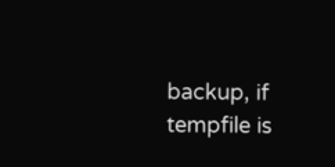backup, if tempfile is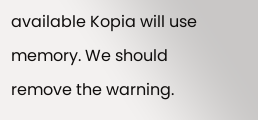available Kopia will use memory. We should remove the warning.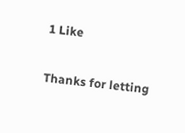1 Like

Thanks for letting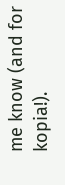me know (and for kopia!).